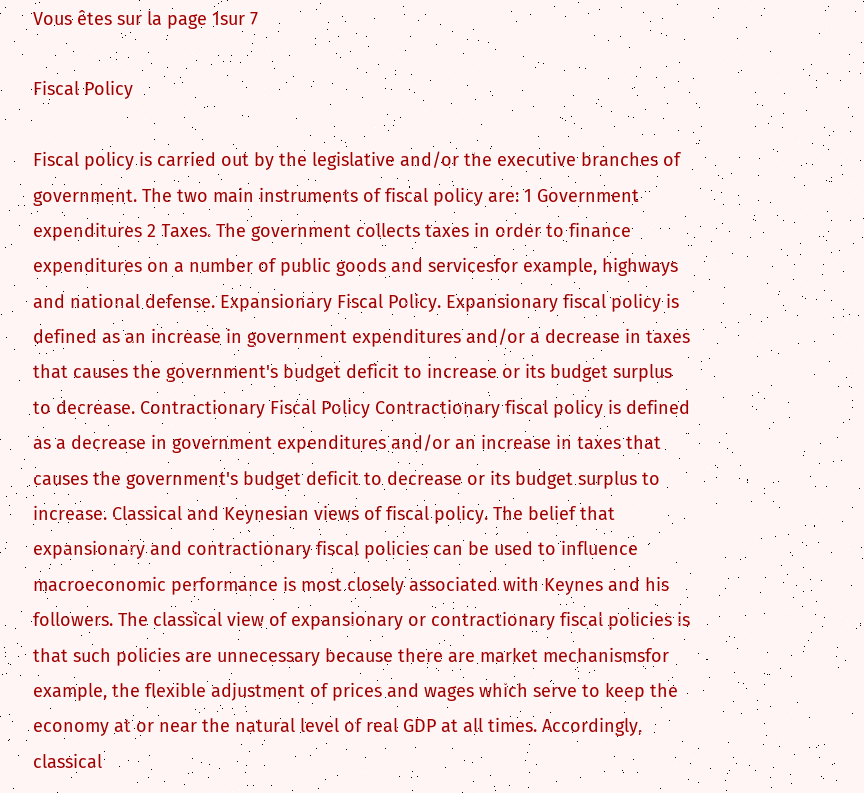Vous êtes sur la page 1sur 7

Fiscal Policy

Fiscal policy is carried out by the legislative and/or the executive branches of government. The two main instruments of fiscal policy are: 1 Government expenditures 2 Taxes. The government collects taxes in order to finance expenditures on a number of public goods and servicesfor example, highways and national defense. Expansionary Fiscal Policy. Expansionary fiscal policy is defined as an increase in government expenditures and/or a decrease in taxes that causes the government's budget deficit to increase or its budget surplus to decrease. Contractionary Fiscal Policy Contractionary fiscal policy is defined as a decrease in government expenditures and/or an increase in taxes that causes the government's budget deficit to decrease or its budget surplus to increase. Classical and Keynesian views of fiscal policy. The belief that expansionary and contractionary fiscal policies can be used to influence macroeconomic performance is most closely associated with Keynes and his followers. The classical view of expansionary or contractionary fiscal policies is that such policies are unnecessary because there are market mechanismsfor example, the flexible adjustment of prices and wages which serve to keep the economy at or near the natural level of real GDP at all times. Accordingly, classical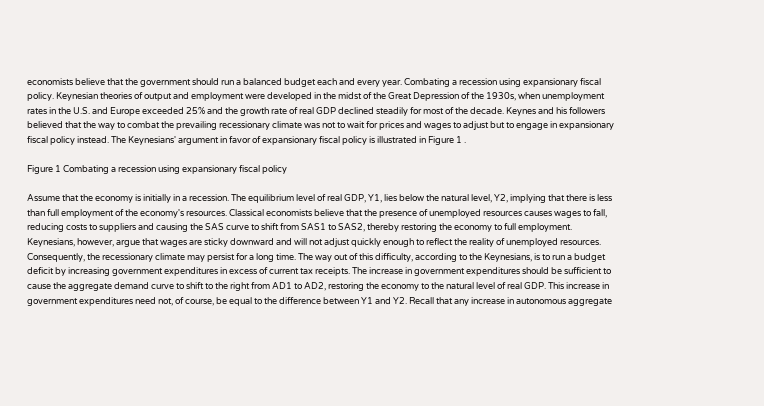economists believe that the government should run a balanced budget each and every year. Combating a recession using expansionary fiscal policy. Keynesian theories of output and employment were developed in the midst of the Great Depression of the 1930s, when unemployment rates in the U.S. and Europe exceeded 25% and the growth rate of real GDP declined steadily for most of the decade. Keynes and his followers believed that the way to combat the prevailing recessionary climate was not to wait for prices and wages to adjust but to engage in expansionary fiscal policy instead. The Keynesians' argument in favor of expansionary fiscal policy is illustrated in Figure 1 .

Figure 1 Combating a recession using expansionary fiscal policy

Assume that the economy is initially in a recession. The equilibrium level of real GDP, Y1, lies below the natural level, Y2, implying that there is less than full employment of the economy's resources. Classical economists believe that the presence of unemployed resources causes wages to fall, reducing costs to suppliers and causing the SAS curve to shift from SAS1 to SAS2, thereby restoring the economy to full employment. Keynesians, however, argue that wages are sticky downward and will not adjust quickly enough to reflect the reality of unemployed resources. Consequently, the recessionary climate may persist for a long time. The way out of this difficulty, according to the Keynesians, is to run a budget deficit by increasing government expenditures in excess of current tax receipts. The increase in government expenditures should be sufficient to cause the aggregate demand curve to shift to the right from AD1 to AD2, restoring the economy to the natural level of real GDP. This increase in government expenditures need not, of course, be equal to the difference between Y1 and Y2. Recall that any increase in autonomous aggregate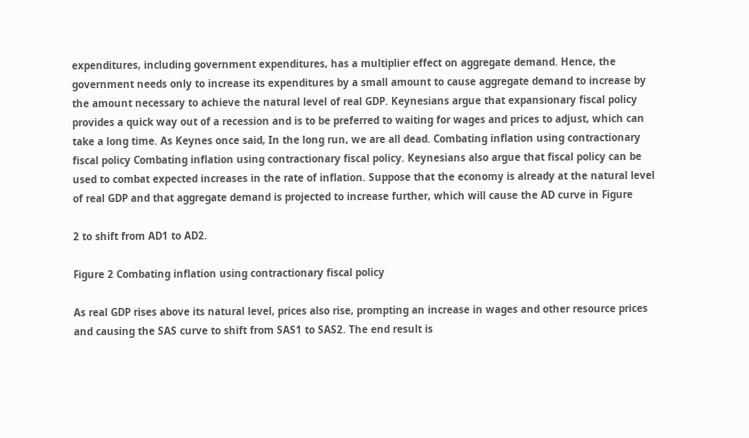expenditures, including government expenditures, has a multiplier effect on aggregate demand. Hence, the government needs only to increase its expenditures by a small amount to cause aggregate demand to increase by the amount necessary to achieve the natural level of real GDP. Keynesians argue that expansionary fiscal policy provides a quick way out of a recession and is to be preferred to waiting for wages and prices to adjust, which can take a long time. As Keynes once said, In the long run, we are all dead. Combating inflation using contractionary fiscal policy Combating inflation using contractionary fiscal policy. Keynesians also argue that fiscal policy can be used to combat expected increases in the rate of inflation. Suppose that the economy is already at the natural level of real GDP and that aggregate demand is projected to increase further, which will cause the AD curve in Figure

2 to shift from AD1 to AD2.

Figure 2 Combating inflation using contractionary fiscal policy

As real GDP rises above its natural level, prices also rise, prompting an increase in wages and other resource prices and causing the SAS curve to shift from SAS1 to SAS2. The end result is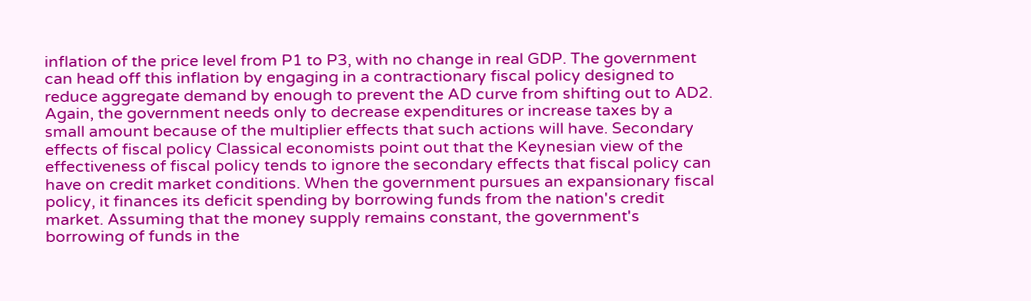inflation of the price level from P1 to P3, with no change in real GDP. The government can head off this inflation by engaging in a contractionary fiscal policy designed to reduce aggregate demand by enough to prevent the AD curve from shifting out to AD2. Again, the government needs only to decrease expenditures or increase taxes by a small amount because of the multiplier effects that such actions will have. Secondary effects of fiscal policy Classical economists point out that the Keynesian view of the effectiveness of fiscal policy tends to ignore the secondary effects that fiscal policy can have on credit market conditions. When the government pursues an expansionary fiscal policy, it finances its deficit spending by borrowing funds from the nation's credit market. Assuming that the money supply remains constant, the government's borrowing of funds in the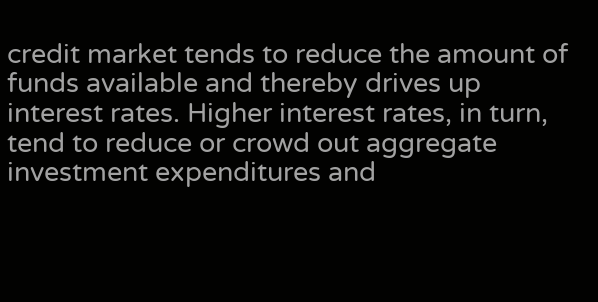credit market tends to reduce the amount of funds available and thereby drives up interest rates. Higher interest rates, in turn, tend to reduce or crowd out aggregate investment expenditures and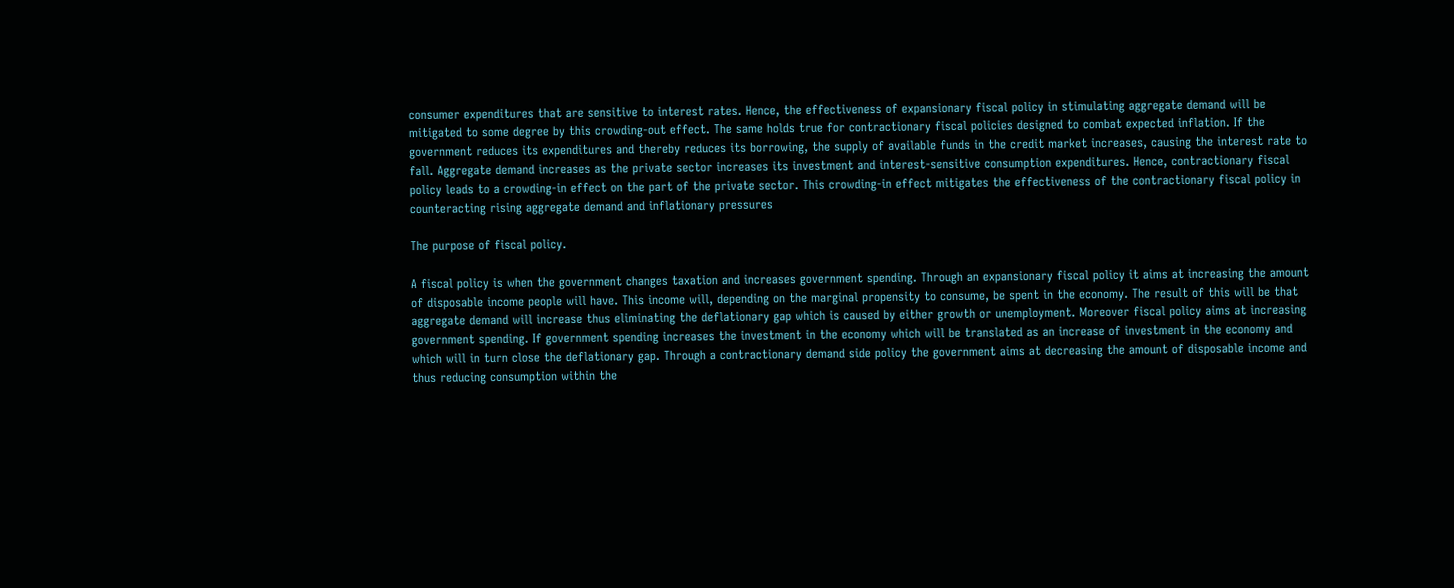consumer expenditures that are sensitive to interest rates. Hence, the effectiveness of expansionary fiscal policy in stimulating aggregate demand will be mitigated to some degree by this crowding-out effect. The same holds true for contractionary fiscal policies designed to combat expected inflation. If the government reduces its expenditures and thereby reduces its borrowing, the supply of available funds in the credit market increases, causing the interest rate to fall. Aggregate demand increases as the private sector increases its investment and interest-sensitive consumption expenditures. Hence, contractionary fiscal policy leads to a crowding-in effect on the part of the private sector. This crowding-in effect mitigates the effectiveness of the contractionary fiscal policy in counteracting rising aggregate demand and inflationary pressures

The purpose of fiscal policy.

A fiscal policy is when the government changes taxation and increases government spending. Through an expansionary fiscal policy it aims at increasing the amount of disposable income people will have. This income will, depending on the marginal propensity to consume, be spent in the economy. The result of this will be that aggregate demand will increase thus eliminating the deflationary gap which is caused by either growth or unemployment. Moreover fiscal policy aims at increasing government spending. If government spending increases the investment in the economy which will be translated as an increase of investment in the economy and which will in turn close the deflationary gap. Through a contractionary demand side policy the government aims at decreasing the amount of disposable income and thus reducing consumption within the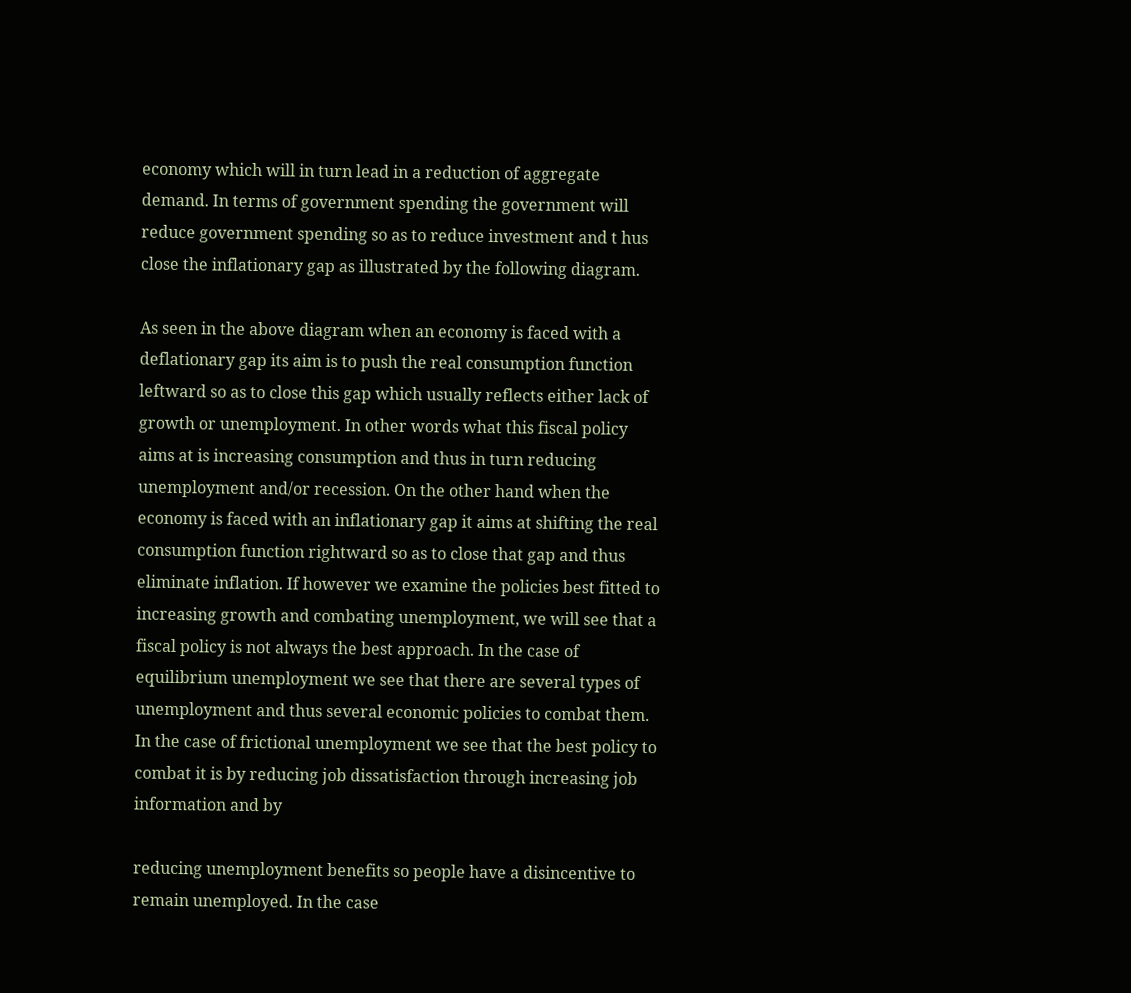economy which will in turn lead in a reduction of aggregate demand. In terms of government spending the government will reduce government spending so as to reduce investment and t hus close the inflationary gap as illustrated by the following diagram.

As seen in the above diagram when an economy is faced with a deflationary gap its aim is to push the real consumption function leftward so as to close this gap which usually reflects either lack of growth or unemployment. In other words what this fiscal policy aims at is increasing consumption and thus in turn reducing unemployment and/or recession. On the other hand when the economy is faced with an inflationary gap it aims at shifting the real consumption function rightward so as to close that gap and thus eliminate inflation. If however we examine the policies best fitted to increasing growth and combating unemployment, we will see that a fiscal policy is not always the best approach. In the case of equilibrium unemployment we see that there are several types of unemployment and thus several economic policies to combat them. In the case of frictional unemployment we see that the best policy to combat it is by reducing job dissatisfaction through increasing job information and by

reducing unemployment benefits so people have a disincentive to remain unemployed. In the case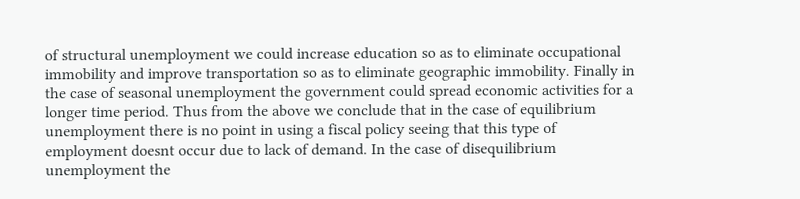of structural unemployment we could increase education so as to eliminate occupational immobility and improve transportation so as to eliminate geographic immobility. Finally in the case of seasonal unemployment the government could spread economic activities for a longer time period. Thus from the above we conclude that in the case of equilibrium unemployment there is no point in using a fiscal policy seeing that this type of employment doesnt occur due to lack of demand. In the case of disequilibrium unemployment the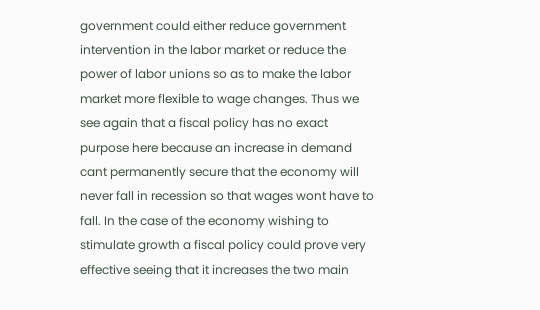government could either reduce government intervention in the labor market or reduce the power of labor unions so as to make the labor market more flexible to wage changes. Thus we see again that a fiscal policy has no exact purpose here because an increase in demand cant permanently secure that the economy will never fall in recession so that wages wont have to fall. In the case of the economy wishing to stimulate growth a fiscal policy could prove very effective seeing that it increases the two main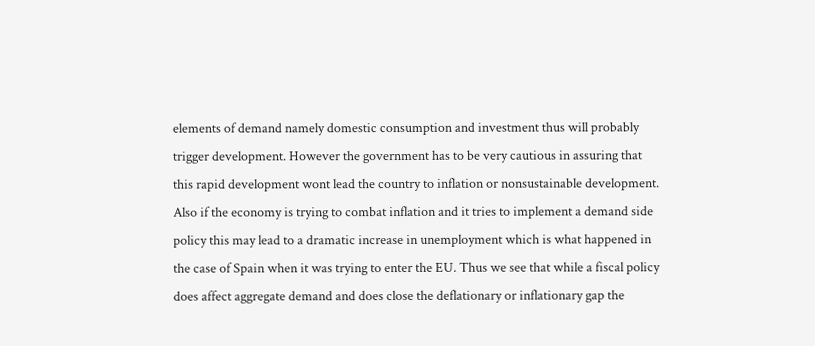elements of demand namely domestic consumption and investment thus will probably trigger development. However the government has to be very cautious in assuring that this rapid development wont lead the country to inflation or nonsustainable development. Also if the economy is trying to combat inflation and it tries to implement a demand side policy this may lead to a dramatic increase in unemployment which is what happened in the case of Spain when it was trying to enter the EU. Thus we see that while a fiscal policy does affect aggregate demand and does close the deflationary or inflationary gap the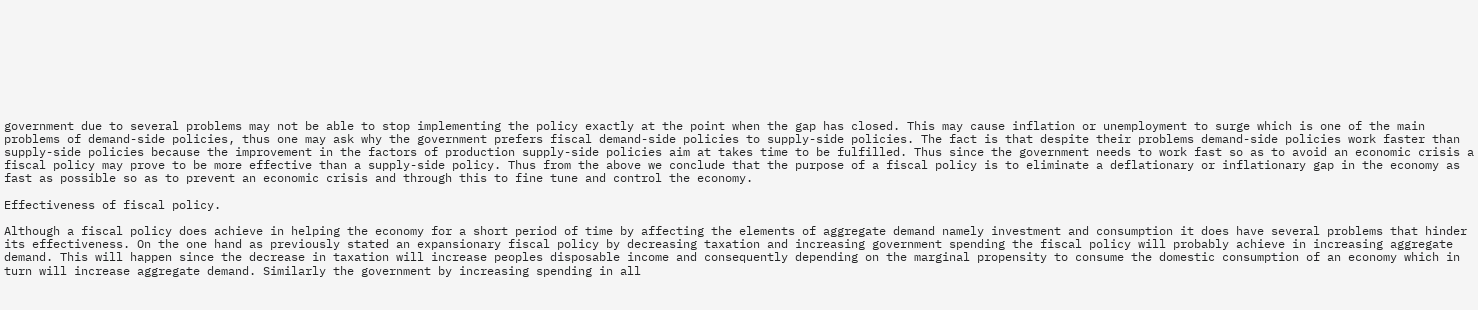government due to several problems may not be able to stop implementing the policy exactly at the point when the gap has closed. This may cause inflation or unemployment to surge which is one of the main problems of demand-side policies, thus one may ask why the government prefers fiscal demand-side policies to supply-side policies. The fact is that despite their problems demand-side policies work faster than supply-side policies because the improvement in the factors of production supply-side policies aim at takes time to be fulfilled. Thus since the government needs to work fast so as to avoid an economic crisis a fiscal policy may prove to be more effective than a supply-side policy. Thus from the above we conclude that the purpose of a fiscal policy is to eliminate a deflationary or inflationary gap in the economy as fast as possible so as to prevent an economic crisis and through this to fine tune and control the economy.

Effectiveness of fiscal policy.

Although a fiscal policy does achieve in helping the economy for a short period of time by affecting the elements of aggregate demand namely investment and consumption it does have several problems that hinder its effectiveness. On the one hand as previously stated an expansionary fiscal policy by decreasing taxation and increasing government spending the fiscal policy will probably achieve in increasing aggregate demand. This will happen since the decrease in taxation will increase peoples disposable income and consequently depending on the marginal propensity to consume the domestic consumption of an economy which in turn will increase aggregate demand. Similarly the government by increasing spending in all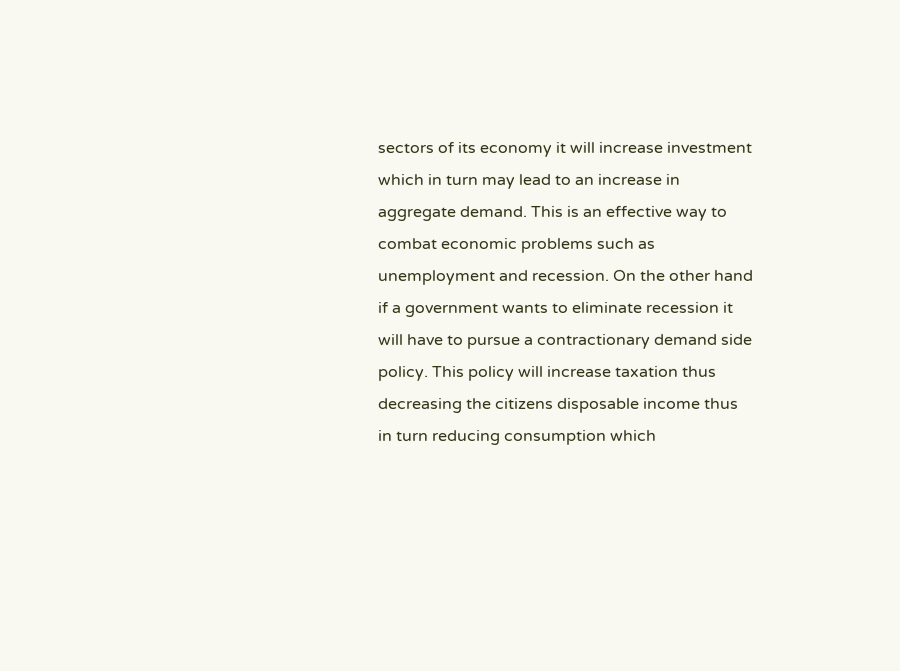sectors of its economy it will increase investment which in turn may lead to an increase in aggregate demand. This is an effective way to combat economic problems such as unemployment and recession. On the other hand if a government wants to eliminate recession it will have to pursue a contractionary demand side policy. This policy will increase taxation thus decreasing the citizens disposable income thus in turn reducing consumption which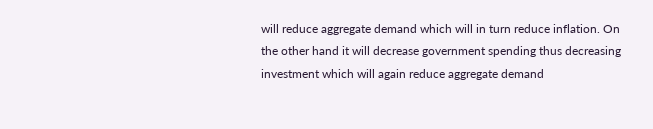will reduce aggregate demand which will in turn reduce inflation. On the other hand it will decrease government spending thus decreasing investment which will again reduce aggregate demand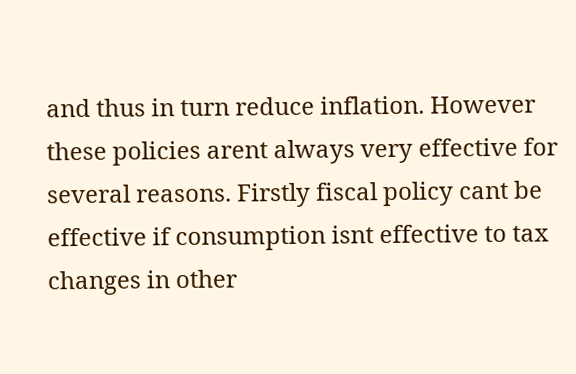and thus in turn reduce inflation. However these policies arent always very effective for several reasons. Firstly fiscal policy cant be effective if consumption isnt effective to tax changes in other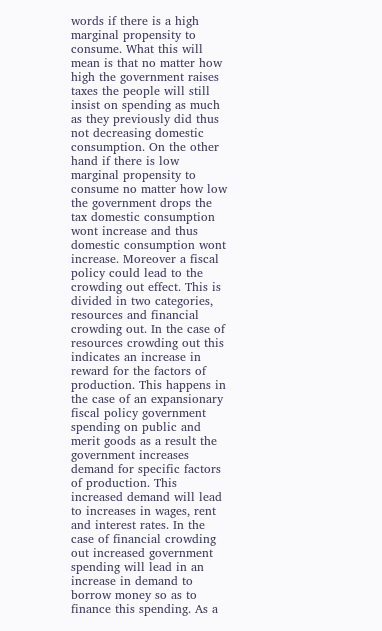words if there is a high marginal propensity to consume. What this will mean is that no matter how high the government raises taxes the people will still insist on spending as much as they previously did thus not decreasing domestic consumption. On the other hand if there is low marginal propensity to consume no matter how low the government drops the tax domestic consumption wont increase and thus domestic consumption wont increase. Moreover a fiscal policy could lead to the crowding out effect. This is divided in two categories, resources and financial crowding out. In the case of resources crowding out this indicates an increase in reward for the factors of production. This happens in the case of an expansionary fiscal policy government spending on public and merit goods as a result the government increases demand for specific factors of production. This increased demand will lead to increases in wages, rent and interest rates. In the case of financial crowding out increased government spending will lead in an increase in demand to borrow money so as to finance this spending. As a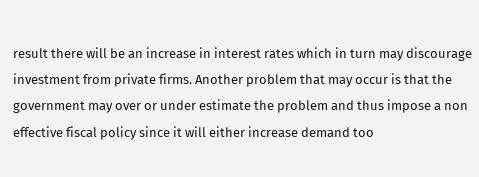result there will be an increase in interest rates which in turn may discourage investment from private firms. Another problem that may occur is that the government may over or under estimate the problem and thus impose a non effective fiscal policy since it will either increase demand too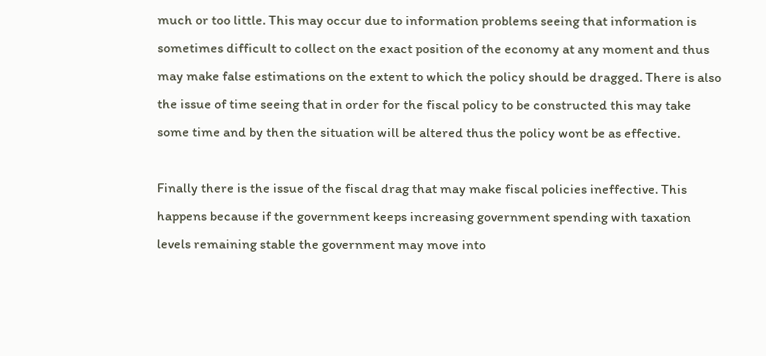much or too little. This may occur due to information problems seeing that information is sometimes difficult to collect on the exact position of the economy at any moment and thus may make false estimations on the extent to which the policy should be dragged. There is also the issue of time seeing that in order for the fiscal policy to be constructed this may take some time and by then the situation will be altered thus the policy wont be as effective.

Finally there is the issue of the fiscal drag that may make fiscal policies ineffective. This happens because if the government keeps increasing government spending with taxation levels remaining stable the government may move into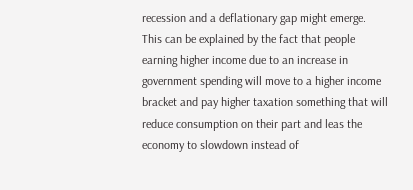recession and a deflationary gap might emerge. This can be explained by the fact that people earning higher income due to an increase in government spending will move to a higher income bracket and pay higher taxation something that will reduce consumption on their part and leas the economy to slowdown instead of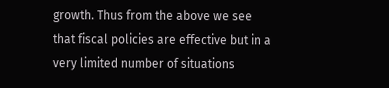growth. Thus from the above we see that fiscal policies are effective but in a very limited number of situations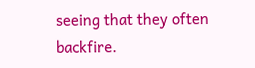seeing that they often backfire.